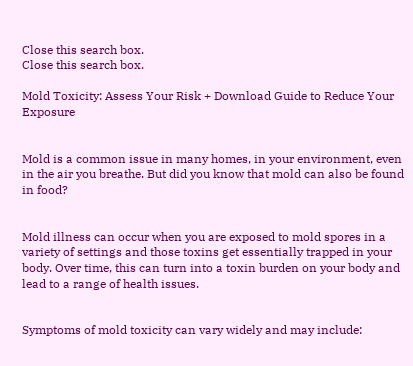Close this search box.
Close this search box.

Mold Toxicity: Assess Your Risk + Download Guide to Reduce Your Exposure


Mold is a common issue in many homes, in your environment, even in the air you breathe. But did you know that mold can also be found in food?


Mold illness can occur when you are exposed to mold spores in a variety of settings and those toxins get essentially trapped in your body. Over time, this can turn into a toxin burden on your body and lead to a range of health issues.


Symptoms of mold toxicity can vary widely and may include: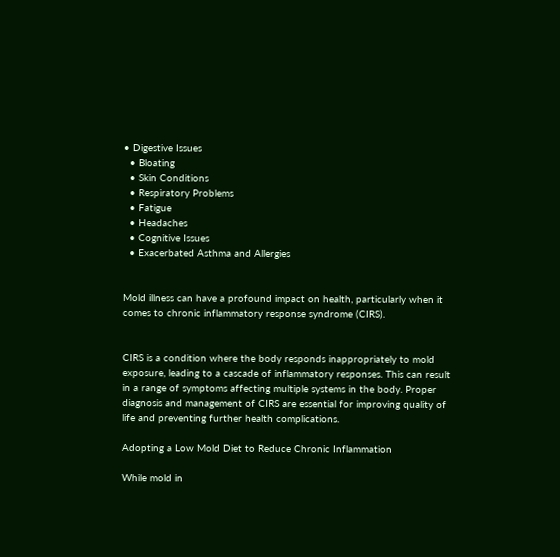• Digestive Issues
  • Bloating
  • Skin Conditions
  • Respiratory Problems
  • Fatigue
  • Headaches
  • Cognitive Issues
  • Exacerbated Asthma and Allergies


Mold illness can have a profound impact on health, particularly when it comes to chronic inflammatory response syndrome (CIRS).


CIRS is a condition where the body responds inappropriately to mold exposure, leading to a cascade of inflammatory responses. This can result in a range of symptoms affecting multiple systems in the body. Proper diagnosis and management of CIRS are essential for improving quality of life and preventing further health complications.

Adopting a Low Mold Diet to Reduce Chronic Inflammation

While mold in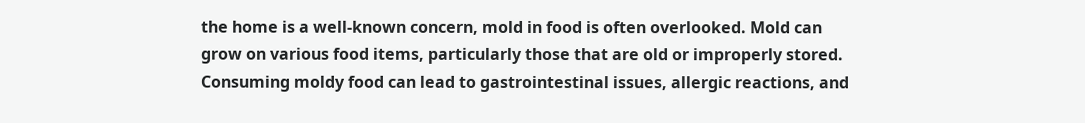the home is a well-known concern, mold in food is often overlooked. Mold can grow on various food items, particularly those that are old or improperly stored. Consuming moldy food can lead to gastrointestinal issues, allergic reactions, and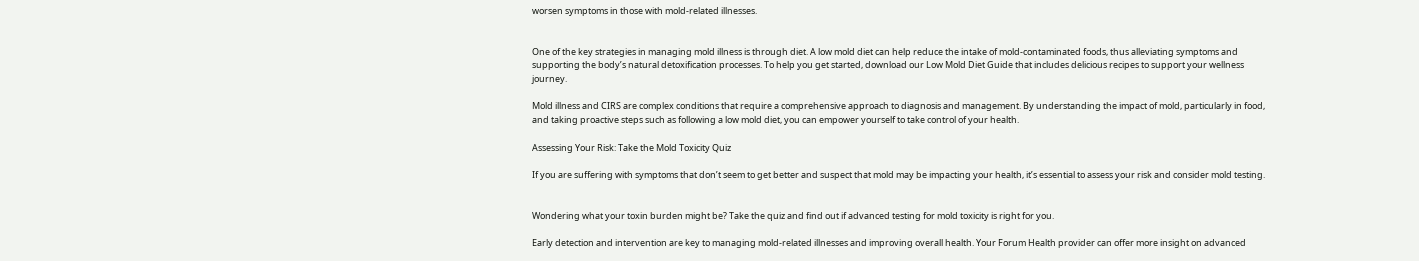worsen symptoms in those with mold-related illnesses.


One of the key strategies in managing mold illness is through diet. A low mold diet can help reduce the intake of mold-contaminated foods, thus alleviating symptoms and supporting the body’s natural detoxification processes. To help you get started, download our Low Mold Diet Guide that includes delicious recipes to support your wellness journey.

Mold illness and CIRS are complex conditions that require a comprehensive approach to diagnosis and management. By understanding the impact of mold, particularly in food, and taking proactive steps such as following a low mold diet, you can empower yourself to take control of your health.

Assessing Your Risk: Take the Mold Toxicity Quiz

If you are suffering with symptoms that don’t seem to get better and suspect that mold may be impacting your health, it’s essential to assess your risk and consider mold testing.


Wondering what your toxin burden might be? Take the quiz and find out if advanced testing for mold toxicity is right for you.

Early detection and intervention are key to managing mold-related illnesses and improving overall health. Your Forum Health provider can offer more insight on advanced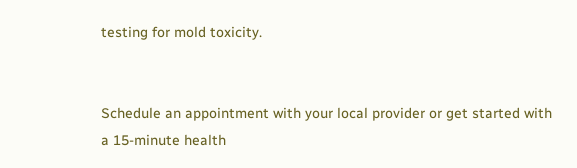testing for mold toxicity.


Schedule an appointment with your local provider or get started with a 15-minute health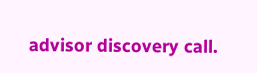advisor discovery call.